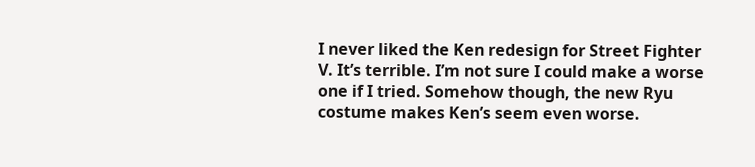I never liked the Ken redesign for Street Fighter V. It’s terrible. I’m not sure I could make a worse one if I tried. Somehow though, the new Ryu costume makes Ken’s seem even worse.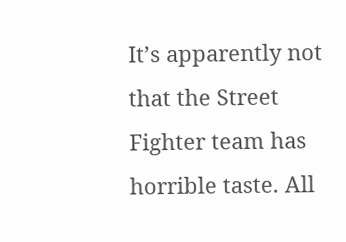It’s apparently not that the Street Fighter team has horrible taste. All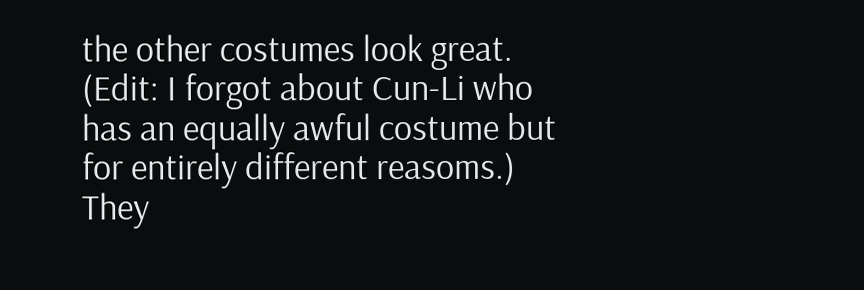the other costumes look great. (Edit: I forgot about Cun-Li who has an equally awful costume but for entirely different reasoms.) They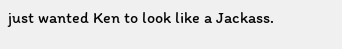just wanted Ken to look like a Jackass.